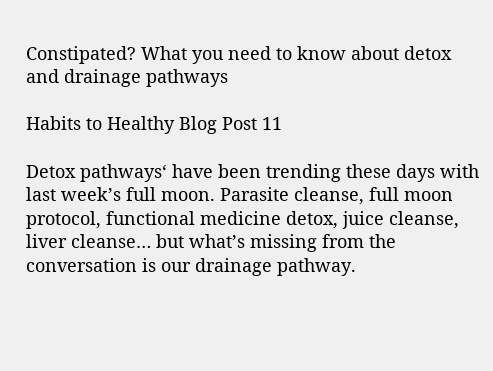Constipated? What you need to know about detox and drainage pathways

Habits to Healthy Blog Post 11

Detox pathways‘ have been trending these days with last week’s full moon. Parasite cleanse, full moon protocol, functional medicine detox, juice cleanse, liver cleanse… but what’s missing from the conversation is our drainage pathway.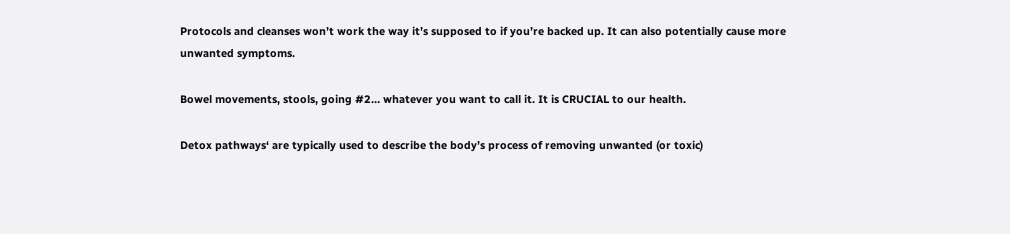Protocols and cleanses won’t work the way it’s supposed to if you’re backed up. It can also potentially cause more unwanted symptoms.

Bowel movements, stools, going #2… whatever you want to call it. It is CRUCIAL to our health.

Detox pathways‘ are typically used to describe the body’s process of removing unwanted (or toxic)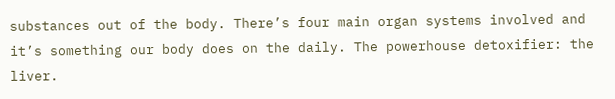substances out of the body. There’s four main organ systems involved and it’s something our body does on the daily. The powerhouse detoxifier: the liver.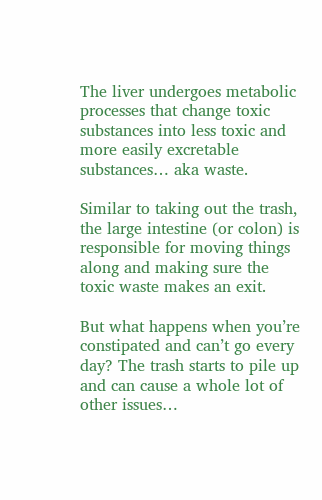The liver undergoes metabolic processes that change toxic substances into less toxic and more easily excretable substances… aka waste.

Similar to taking out the trash, the large intestine (or colon) is responsible for moving things along and making sure the toxic waste makes an exit.

But what happens when you’re constipated and can’t go every day? The trash starts to pile up and can cause a whole lot of other issues…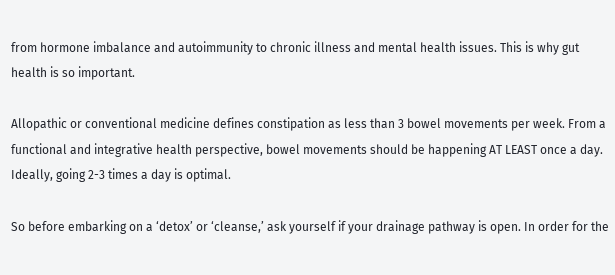from hormone imbalance and autoimmunity to chronic illness and mental health issues. This is why gut health is so important.

Allopathic or conventional medicine defines constipation as less than 3 bowel movements per week. From a functional and integrative health perspective, bowel movements should be happening AT LEAST once a day. Ideally, going 2-3 times a day is optimal.

So before embarking on a ‘detox’ or ‘cleanse,’ ask yourself if your drainage pathway is open. In order for the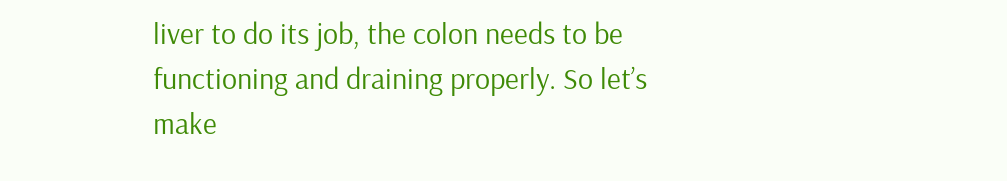liver to do its job, the colon needs to be functioning and draining properly. So let’s make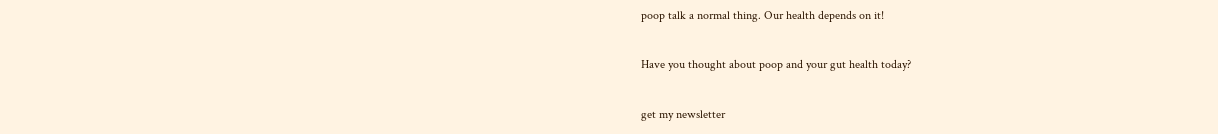poop talk a normal thing. Our health depends on it!

Have you thought about poop and your gut health today?

get my newsletter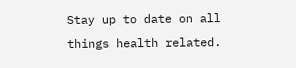Stay up to date on all things health related.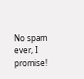No spam ever, I promise!